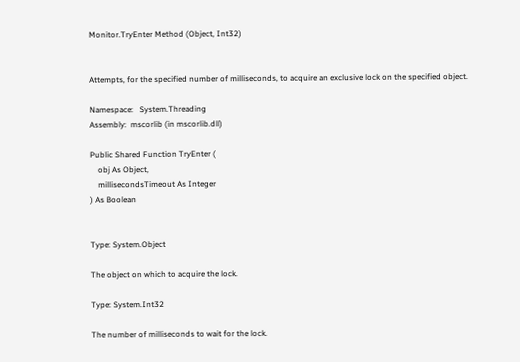Monitor.TryEnter Method (Object, Int32)


Attempts, for the specified number of milliseconds, to acquire an exclusive lock on the specified object.

Namespace:   System.Threading
Assembly:  mscorlib (in mscorlib.dll)

Public Shared Function TryEnter (
    obj As Object,
    millisecondsTimeout As Integer
) As Boolean


Type: System.Object

The object on which to acquire the lock.

Type: System.Int32

The number of milliseconds to wait for the lock.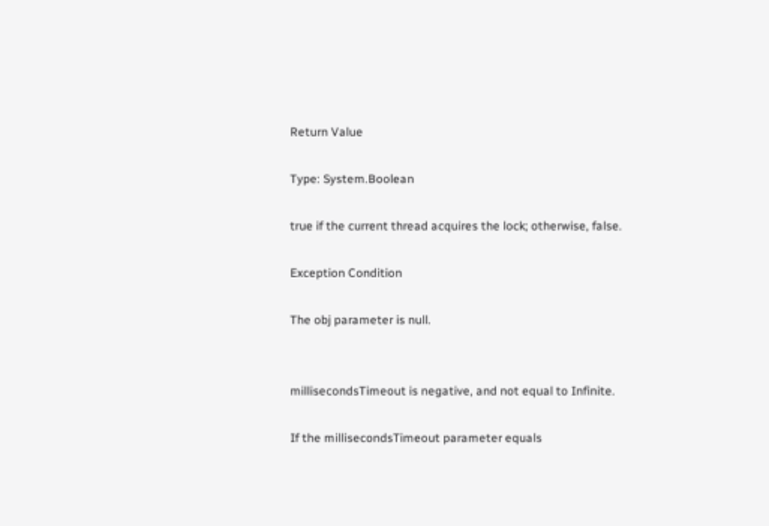Return Value

Type: System.Boolean

true if the current thread acquires the lock; otherwise, false.

Exception Condition

The obj parameter is null.


millisecondsTimeout is negative, and not equal to Infinite.

If the millisecondsTimeout parameter equals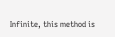Infinite, this method is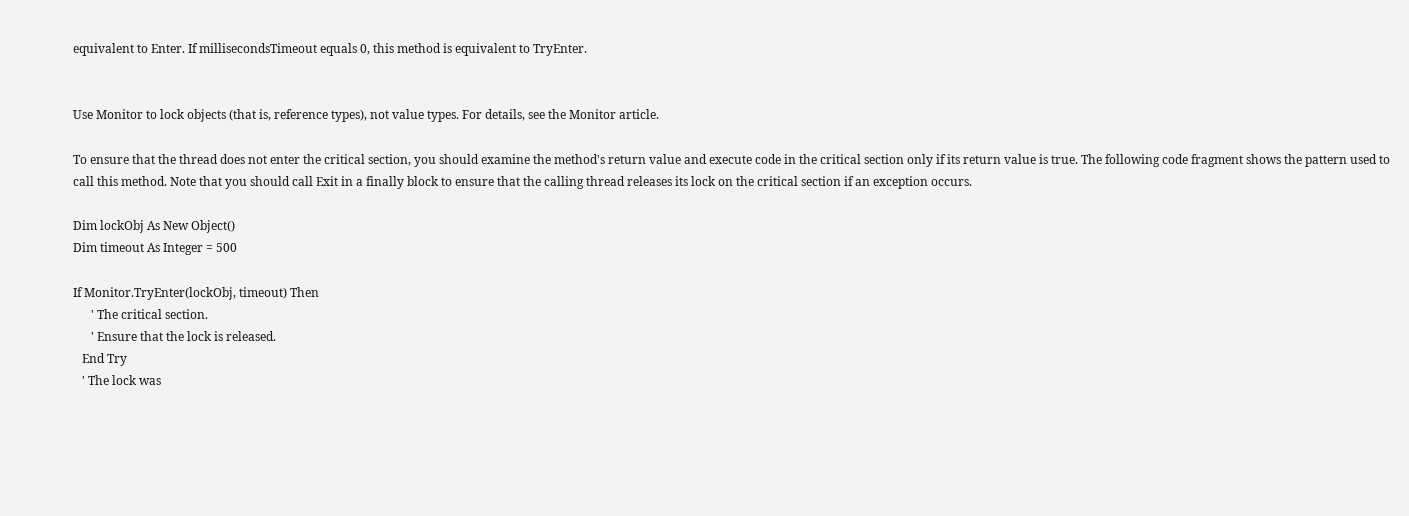equivalent to Enter. If millisecondsTimeout equals 0, this method is equivalent to TryEnter.


Use Monitor to lock objects (that is, reference types), not value types. For details, see the Monitor article.

To ensure that the thread does not enter the critical section, you should examine the method's return value and execute code in the critical section only if its return value is true. The following code fragment shows the pattern used to call this method. Note that you should call Exit in a finally block to ensure that the calling thread releases its lock on the critical section if an exception occurs.

Dim lockObj As New Object()
Dim timeout As Integer = 500

If Monitor.TryEnter(lockObj, timeout) Then
      ' The critical section.
      ' Ensure that the lock is released.
   End Try
   ' The lock was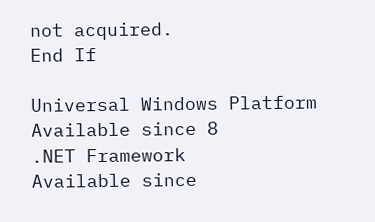not acquired.
End If

Universal Windows Platform
Available since 8
.NET Framework
Available since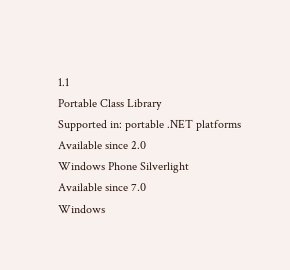1.1
Portable Class Library
Supported in: portable .NET platforms
Available since 2.0
Windows Phone Silverlight
Available since 7.0
Windows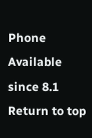Phone
Available since 8.1
Return to top